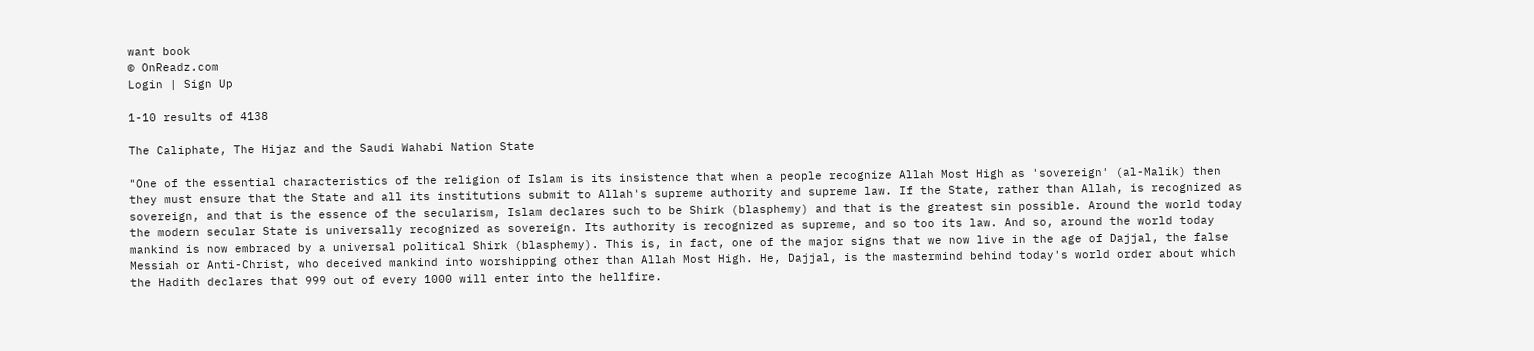want book
© OnReadz.com
Login | Sign Up

1-10 results of 4138

The Caliphate, The Hijaz and the Saudi Wahabi Nation State

"One of the essential characteristics of the religion of Islam is its insistence that when a people recognize Allah Most High as 'sovereign' (al-Malik) then they must ensure that the State and all its institutions submit to Allah's supreme authority and supreme law. If the State, rather than Allah, is recognized as sovereign, and that is the essence of the secularism, Islam declares such to be Shirk (blasphemy) and that is the greatest sin possible. Around the world today the modern secular State is universally recognized as sovereign. Its authority is recognized as supreme, and so too its law. And so, around the world today mankind is now embraced by a universal political Shirk (blasphemy). This is, in fact, one of the major signs that we now live in the age of Dajjal, the false Messiah or Anti-Christ, who deceived mankind into worshipping other than Allah Most High. He, Dajjal, is the mastermind behind today's world order about which the Hadith declares that 999 out of every 1000 will enter into the hellfire.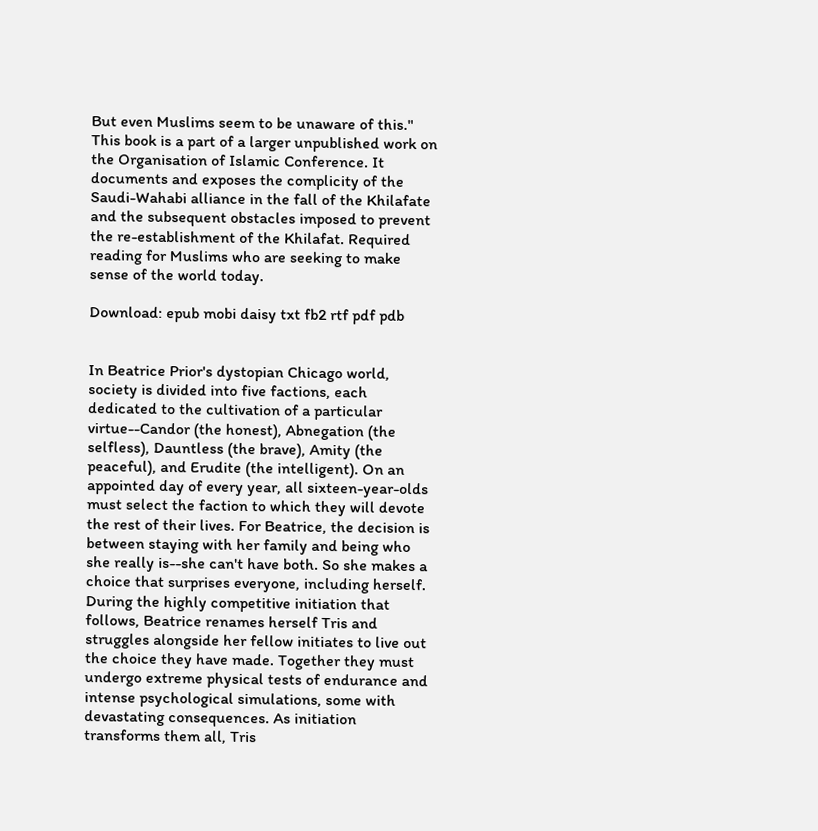But even Muslims seem to be unaware of this." This book is a part of a larger unpublished work on the Organisation of Islamic Conference. It documents and exposes the complicity of the Saudi-Wahabi alliance in the fall of the Khilafate and the subsequent obstacles imposed to prevent the re-establishment of the Khilafat. Required reading for Muslims who are seeking to make sense of the world today.

Download: epub mobi daisy txt fb2 rtf pdf pdb


In Beatrice Prior's dystopian Chicago world, society is divided into five factions, each dedicated to the cultivation of a particular virtue--Candor (the honest), Abnegation (the selfless), Dauntless (the brave), Amity (the peaceful), and Erudite (the intelligent). On an appointed day of every year, all sixteen-year-olds must select the faction to which they will devote the rest of their lives. For Beatrice, the decision is between staying with her family and being who she really is--she can't have both. So she makes a choice that surprises everyone, including herself. During the highly competitive initiation that follows, Beatrice renames herself Tris and struggles alongside her fellow initiates to live out the choice they have made. Together they must undergo extreme physical tests of endurance and intense psychological simulations, some with devastating consequences. As initiation transforms them all, Tris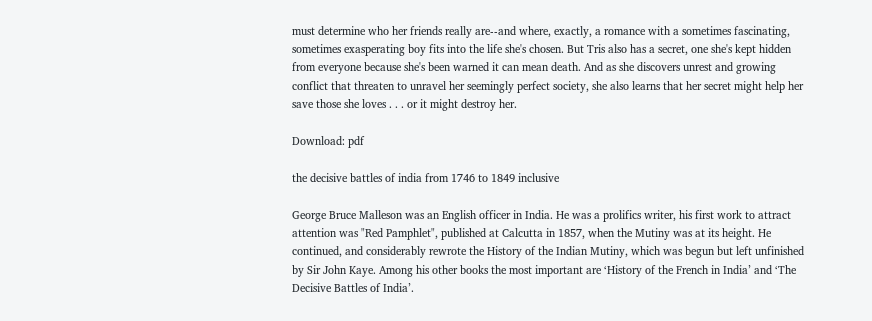must determine who her friends really are--and where, exactly, a romance with a sometimes fascinating, sometimes exasperating boy fits into the life she's chosen. But Tris also has a secret, one she's kept hidden from everyone because she's been warned it can mean death. And as she discovers unrest and growing conflict that threaten to unravel her seemingly perfect society, she also learns that her secret might help her save those she loves . . . or it might destroy her.

Download: pdf

the decisive battles of india from 1746 to 1849 inclusive

George Bruce Malleson was an English officer in India. He was a prolifics writer, his first work to attract attention was "Red Pamphlet", published at Calcutta in 1857, when the Mutiny was at its height. He continued, and considerably rewrote the History of the Indian Mutiny, which was begun but left unfinished by Sir John Kaye. Among his other books the most important are ‘History of the French in India’ and ‘The Decisive Battles of India’.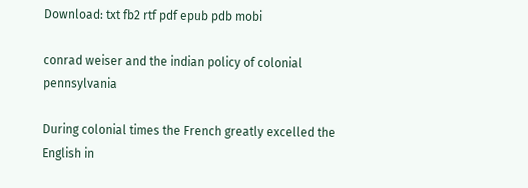Download: txt fb2 rtf pdf epub pdb mobi

conrad weiser and the indian policy of colonial pennsylvania

During colonial times the French greatly excelled the English in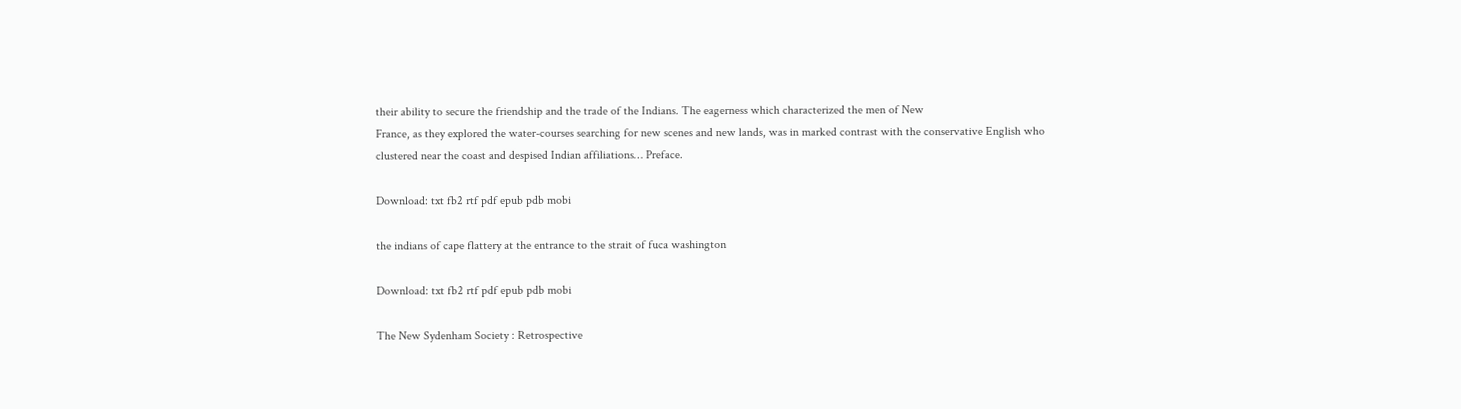their ability to secure the friendship and the trade of the Indians. The eagerness which characterized the men of New
France, as they explored the water-courses searching for new scenes and new lands, was in marked contrast with the conservative English who clustered near the coast and despised Indian affiliations… Preface.

Download: txt fb2 rtf pdf epub pdb mobi

the indians of cape flattery at the entrance to the strait of fuca washington

Download: txt fb2 rtf pdf epub pdb mobi

The New Sydenham Society : Retrospective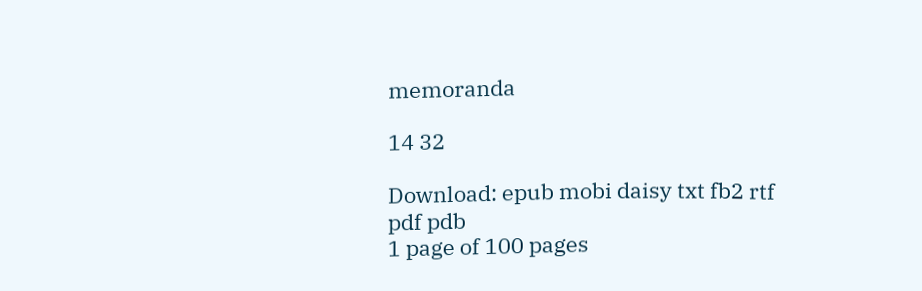memoranda

14 32

Download: epub mobi daisy txt fb2 rtf pdf pdb
1 page of 100 pages